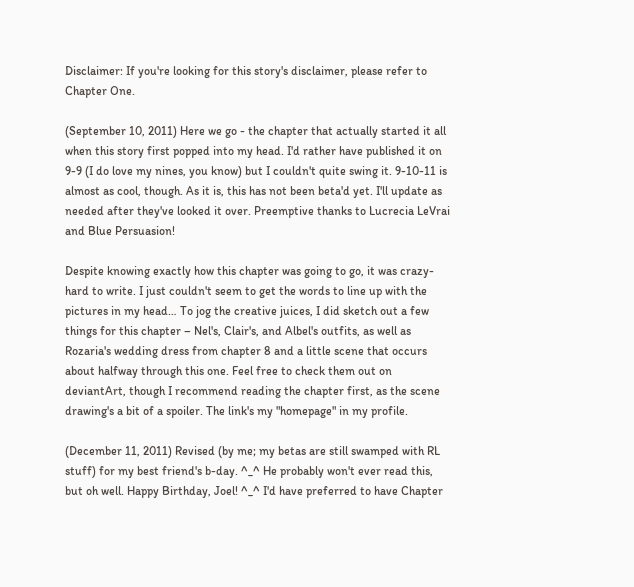Disclaimer: If you're looking for this story's disclaimer, please refer to Chapter One.

(September 10, 2011) Here we go - the chapter that actually started it all when this story first popped into my head. I'd rather have published it on 9-9 (I do love my nines, you know) but I couldn't quite swing it. 9-10-11 is almost as cool, though. As it is, this has not been beta'd yet. I'll update as needed after they've looked it over. Preemptive thanks to Lucrecia LeVrai and Blue Persuasion!

Despite knowing exactly how this chapter was going to go, it was crazy-hard to write. I just couldn't seem to get the words to line up with the pictures in my head… To jog the creative juices, I did sketch out a few things for this chapter – Nel's, Clair's, and Albel's outfits, as well as Rozaria's wedding dress from chapter 8 and a little scene that occurs about halfway through this one. Feel free to check them out on deviantArt, though I recommend reading the chapter first, as the scene drawing's a bit of a spoiler. The link's my "homepage" in my profile.

(December 11, 2011) Revised (by me; my betas are still swamped with RL stuff) for my best friend's b-day. ^_^ He probably won't ever read this, but oh well. Happy Birthday, Joel! ^_^ I'd have preferred to have Chapter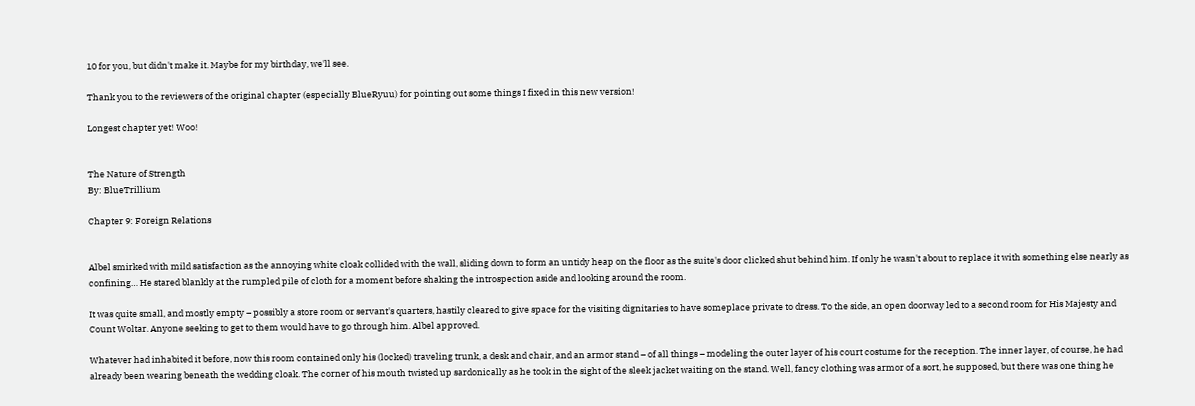10 for you, but didn't make it. Maybe for my birthday, we'll see.

Thank you to the reviewers of the original chapter (especially BlueRyuu) for pointing out some things I fixed in this new version!

Longest chapter yet! Woo!


The Nature of Strength
By: BlueTrillium

Chapter 9: Foreign Relations


Albel smirked with mild satisfaction as the annoying white cloak collided with the wall, sliding down to form an untidy heap on the floor as the suite's door clicked shut behind him. If only he wasn't about to replace it with something else nearly as confining… He stared blankly at the rumpled pile of cloth for a moment before shaking the introspection aside and looking around the room.

It was quite small, and mostly empty – possibly a store room or servant's quarters, hastily cleared to give space for the visiting dignitaries to have someplace private to dress. To the side, an open doorway led to a second room for His Majesty and Count Woltar. Anyone seeking to get to them would have to go through him. Albel approved.

Whatever had inhabited it before, now this room contained only his (locked) traveling trunk, a desk and chair, and an armor stand – of all things – modeling the outer layer of his court costume for the reception. The inner layer, of course, he had already been wearing beneath the wedding cloak. The corner of his mouth twisted up sardonically as he took in the sight of the sleek jacket waiting on the stand. Well, fancy clothing was armor of a sort, he supposed, but there was one thing he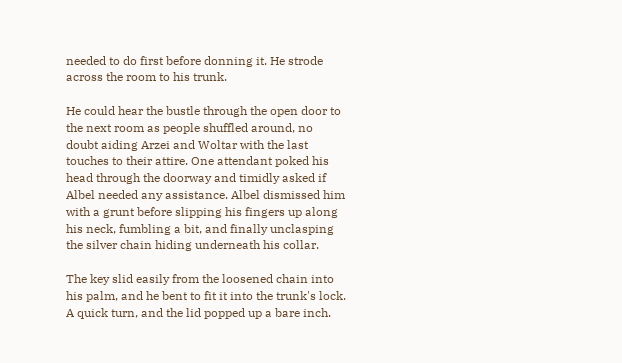needed to do first before donning it. He strode across the room to his trunk.

He could hear the bustle through the open door to the next room as people shuffled around, no doubt aiding Arzei and Woltar with the last touches to their attire. One attendant poked his head through the doorway and timidly asked if Albel needed any assistance. Albel dismissed him with a grunt before slipping his fingers up along his neck, fumbling a bit, and finally unclasping the silver chain hiding underneath his collar.

The key slid easily from the loosened chain into his palm, and he bent to fit it into the trunk's lock. A quick turn, and the lid popped up a bare inch.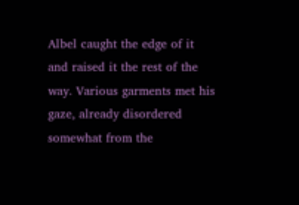Albel caught the edge of it and raised it the rest of the way. Various garments met his gaze, already disordered somewhat from the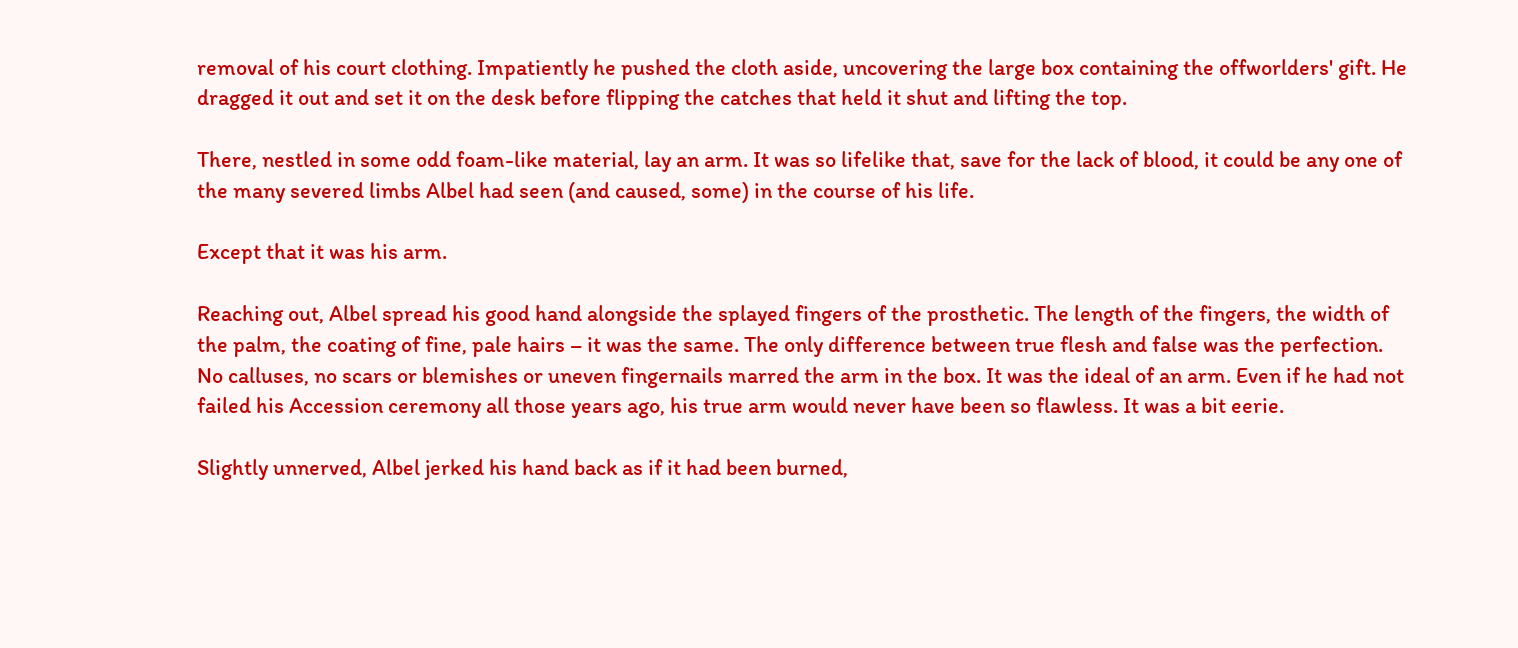removal of his court clothing. Impatiently he pushed the cloth aside, uncovering the large box containing the offworlders' gift. He dragged it out and set it on the desk before flipping the catches that held it shut and lifting the top.

There, nestled in some odd foam-like material, lay an arm. It was so lifelike that, save for the lack of blood, it could be any one of the many severed limbs Albel had seen (and caused, some) in the course of his life.

Except that it was his arm.

Reaching out, Albel spread his good hand alongside the splayed fingers of the prosthetic. The length of the fingers, the width of the palm, the coating of fine, pale hairs – it was the same. The only difference between true flesh and false was the perfection. No calluses, no scars or blemishes or uneven fingernails marred the arm in the box. It was the ideal of an arm. Even if he had not failed his Accession ceremony all those years ago, his true arm would never have been so flawless. It was a bit eerie.

Slightly unnerved, Albel jerked his hand back as if it had been burned,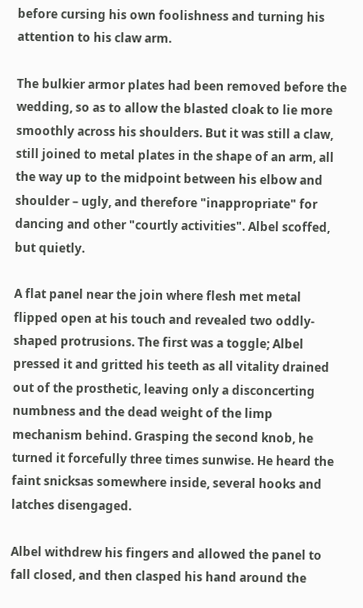before cursing his own foolishness and turning his attention to his claw arm.

The bulkier armor plates had been removed before the wedding, so as to allow the blasted cloak to lie more smoothly across his shoulders. But it was still a claw, still joined to metal plates in the shape of an arm, all the way up to the midpoint between his elbow and shoulder – ugly, and therefore "inappropriate" for dancing and other "courtly activities". Albel scoffed, but quietly.

A flat panel near the join where flesh met metal flipped open at his touch and revealed two oddly-shaped protrusions. The first was a toggle; Albel pressed it and gritted his teeth as all vitality drained out of the prosthetic, leaving only a disconcerting numbness and the dead weight of the limp mechanism behind. Grasping the second knob, he turned it forcefully three times sunwise. He heard the faint snicksas somewhere inside, several hooks and latches disengaged.

Albel withdrew his fingers and allowed the panel to fall closed, and then clasped his hand around the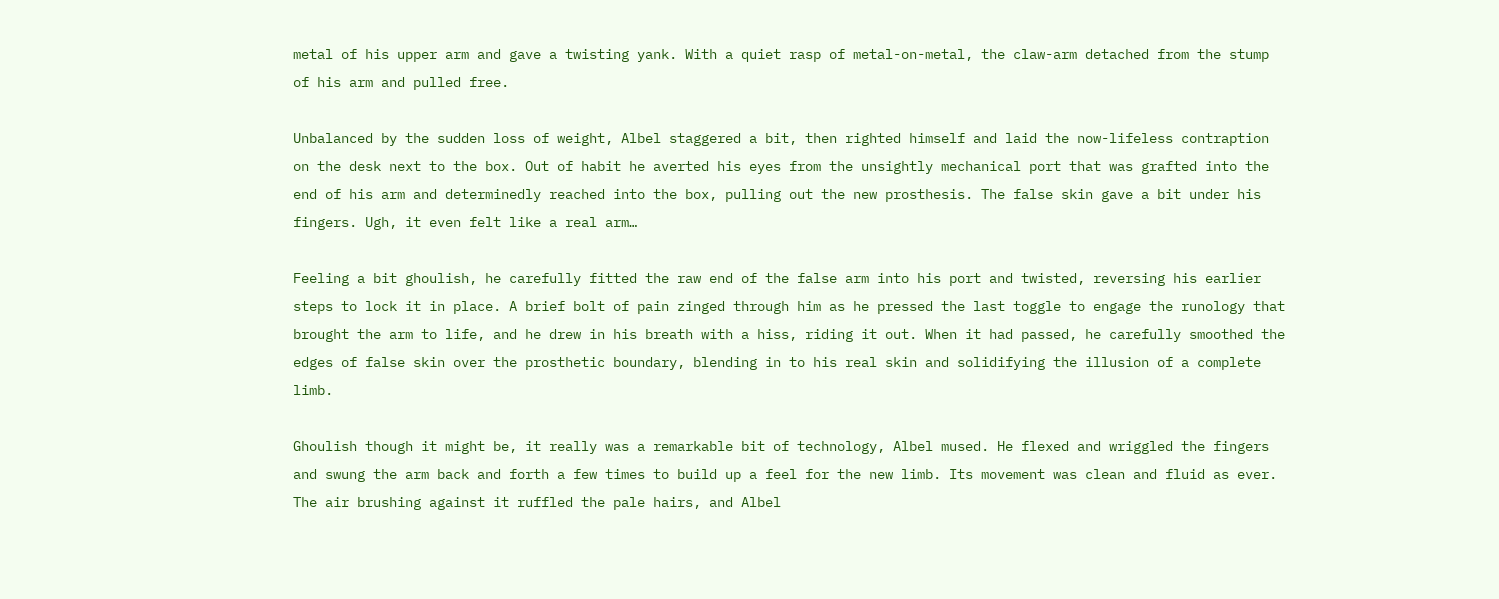metal of his upper arm and gave a twisting yank. With a quiet rasp of metal-on-metal, the claw-arm detached from the stump of his arm and pulled free.

Unbalanced by the sudden loss of weight, Albel staggered a bit, then righted himself and laid the now-lifeless contraption on the desk next to the box. Out of habit he averted his eyes from the unsightly mechanical port that was grafted into the end of his arm and determinedly reached into the box, pulling out the new prosthesis. The false skin gave a bit under his fingers. Ugh, it even felt like a real arm…

Feeling a bit ghoulish, he carefully fitted the raw end of the false arm into his port and twisted, reversing his earlier steps to lock it in place. A brief bolt of pain zinged through him as he pressed the last toggle to engage the runology that brought the arm to life, and he drew in his breath with a hiss, riding it out. When it had passed, he carefully smoothed the edges of false skin over the prosthetic boundary, blending in to his real skin and solidifying the illusion of a complete limb.

Ghoulish though it might be, it really was a remarkable bit of technology, Albel mused. He flexed and wriggled the fingers and swung the arm back and forth a few times to build up a feel for the new limb. Its movement was clean and fluid as ever. The air brushing against it ruffled the pale hairs, and Albel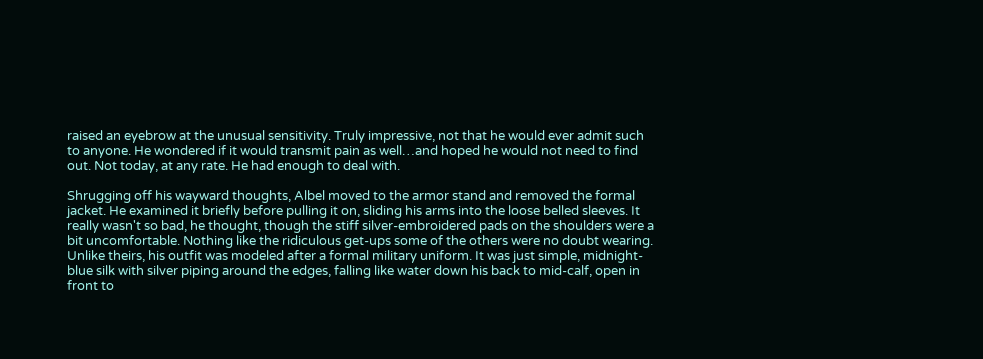raised an eyebrow at the unusual sensitivity. Truly impressive, not that he would ever admit such to anyone. He wondered if it would transmit pain as well…and hoped he would not need to find out. Not today, at any rate. He had enough to deal with.

Shrugging off his wayward thoughts, Albel moved to the armor stand and removed the formal jacket. He examined it briefly before pulling it on, sliding his arms into the loose belled sleeves. It really wasn't so bad, he thought, though the stiff silver-embroidered pads on the shoulders were a bit uncomfortable. Nothing like the ridiculous get-ups some of the others were no doubt wearing. Unlike theirs, his outfit was modeled after a formal military uniform. It was just simple, midnight-blue silk with silver piping around the edges, falling like water down his back to mid-calf, open in front to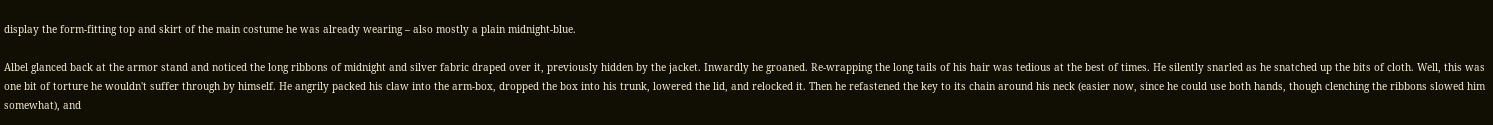display the form-fitting top and skirt of the main costume he was already wearing – also mostly a plain midnight-blue.

Albel glanced back at the armor stand and noticed the long ribbons of midnight and silver fabric draped over it, previously hidden by the jacket. Inwardly he groaned. Re-wrapping the long tails of his hair was tedious at the best of times. He silently snarled as he snatched up the bits of cloth. Well, this was one bit of torture he wouldn't suffer through by himself. He angrily packed his claw into the arm-box, dropped the box into his trunk, lowered the lid, and relocked it. Then he refastened the key to its chain around his neck (easier now, since he could use both hands, though clenching the ribbons slowed him somewhat), and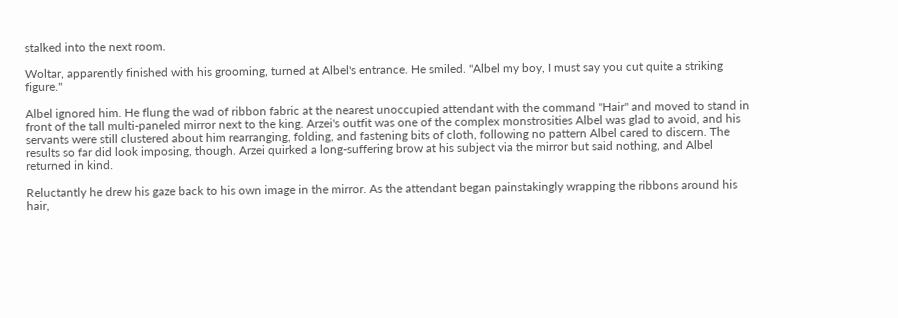stalked into the next room.

Woltar, apparently finished with his grooming, turned at Albel's entrance. He smiled. "Albel my boy, I must say you cut quite a striking figure."

Albel ignored him. He flung the wad of ribbon fabric at the nearest unoccupied attendant with the command "Hair" and moved to stand in front of the tall multi-paneled mirror next to the king. Arzei's outfit was one of the complex monstrosities Albel was glad to avoid, and his servants were still clustered about him rearranging, folding, and fastening bits of cloth, following no pattern Albel cared to discern. The results so far did look imposing, though. Arzei quirked a long-suffering brow at his subject via the mirror but said nothing, and Albel returned in kind.

Reluctantly he drew his gaze back to his own image in the mirror. As the attendant began painstakingly wrapping the ribbons around his hair,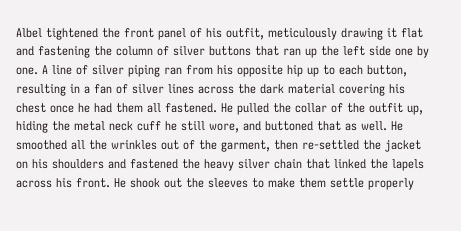Albel tightened the front panel of his outfit, meticulously drawing it flat and fastening the column of silver buttons that ran up the left side one by one. A line of silver piping ran from his opposite hip up to each button, resulting in a fan of silver lines across the dark material covering his chest once he had them all fastened. He pulled the collar of the outfit up, hiding the metal neck cuff he still wore, and buttoned that as well. He smoothed all the wrinkles out of the garment, then re-settled the jacket on his shoulders and fastened the heavy silver chain that linked the lapels across his front. He shook out the sleeves to make them settle properly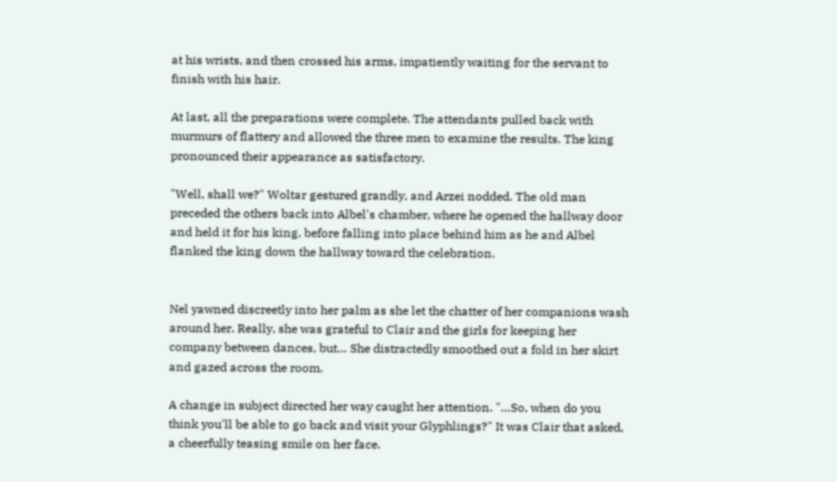at his wrists, and then crossed his arms, impatiently waiting for the servant to finish with his hair.

At last, all the preparations were complete. The attendants pulled back with murmurs of flattery and allowed the three men to examine the results. The king pronounced their appearance as satisfactory.

"Well, shall we?" Woltar gestured grandly, and Arzei nodded. The old man preceded the others back into Albel's chamber, where he opened the hallway door and held it for his king, before falling into place behind him as he and Albel flanked the king down the hallway toward the celebration.


Nel yawned discreetly into her palm as she let the chatter of her companions wash around her. Really, she was grateful to Clair and the girls for keeping her company between dances, but… She distractedly smoothed out a fold in her skirt and gazed across the room.

A change in subject directed her way caught her attention. "…So, when do you think you'll be able to go back and visit your Glyphlings?" It was Clair that asked, a cheerfully teasing smile on her face.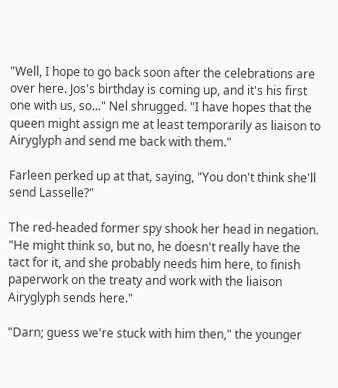"Well, I hope to go back soon after the celebrations are over here. Jos's birthday is coming up, and it's his first one with us, so..." Nel shrugged. "I have hopes that the queen might assign me at least temporarily as liaison to Airyglyph and send me back with them."

Farleen perked up at that, saying, "You don't think she'll send Lasselle?"

The red-headed former spy shook her head in negation. "He might think so, but no, he doesn't really have the tact for it, and she probably needs him here, to finish paperwork on the treaty and work with the liaison Airyglyph sends here."

"Darn; guess we're stuck with him then," the younger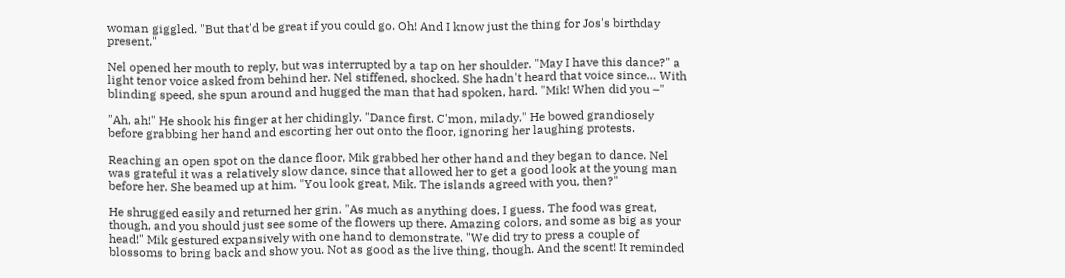woman giggled. "But that'd be great if you could go. Oh! And I know just the thing for Jos's birthday present."

Nel opened her mouth to reply, but was interrupted by a tap on her shoulder. "May I have this dance?" a light tenor voice asked from behind her. Nel stiffened, shocked. She hadn't heard that voice since… With blinding speed, she spun around and hugged the man that had spoken, hard. "Mik! When did you –"

"Ah, ah!" He shook his finger at her chidingly. "Dance first. C'mon, milady." He bowed grandiosely before grabbing her hand and escorting her out onto the floor, ignoring her laughing protests.

Reaching an open spot on the dance floor, Mik grabbed her other hand and they began to dance. Nel was grateful it was a relatively slow dance, since that allowed her to get a good look at the young man before her. She beamed up at him. "You look great, Mik. The islands agreed with you, then?"

He shrugged easily and returned her grin. "As much as anything does, I guess. The food was great, though, and you should just see some of the flowers up there. Amazing colors, and some as big as your head!" Mik gestured expansively with one hand to demonstrate. "We did try to press a couple of blossoms to bring back and show you. Not as good as the live thing, though. And the scent! It reminded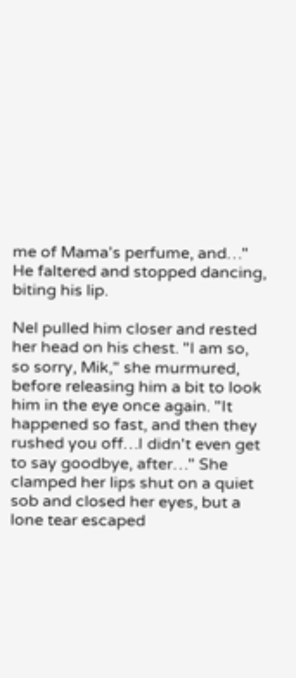me of Mama's perfume, and…" He faltered and stopped dancing, biting his lip.

Nel pulled him closer and rested her head on his chest. "I am so, so sorry, Mik," she murmured, before releasing him a bit to look him in the eye once again. "It happened so fast, and then they rushed you off…I didn't even get to say goodbye, after…" She clamped her lips shut on a quiet sob and closed her eyes, but a lone tear escaped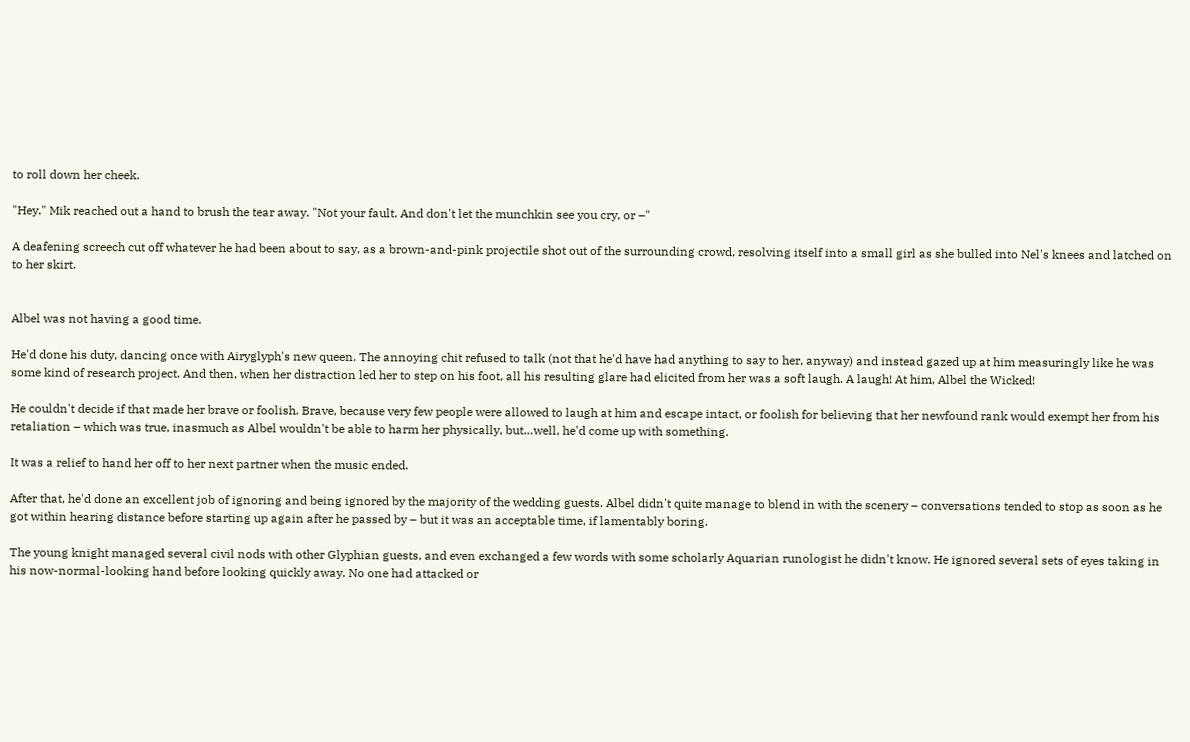to roll down her cheek.

"Hey." Mik reached out a hand to brush the tear away. "Not your fault. And don't let the munchkin see you cry, or –"

A deafening screech cut off whatever he had been about to say, as a brown-and-pink projectile shot out of the surrounding crowd, resolving itself into a small girl as she bulled into Nel's knees and latched on to her skirt.


Albel was not having a good time.

He'd done his duty, dancing once with Airyglyph's new queen. The annoying chit refused to talk (not that he'd have had anything to say to her, anyway) and instead gazed up at him measuringly like he was some kind of research project. And then, when her distraction led her to step on his foot, all his resulting glare had elicited from her was a soft laugh. A laugh! At him, Albel the Wicked!

He couldn't decide if that made her brave or foolish. Brave, because very few people were allowed to laugh at him and escape intact, or foolish for believing that her newfound rank would exempt her from his retaliation – which was true, inasmuch as Albel wouldn't be able to harm her physically, but…well, he'd come up with something.

It was a relief to hand her off to her next partner when the music ended.

After that, he'd done an excellent job of ignoring and being ignored by the majority of the wedding guests. Albel didn't quite manage to blend in with the scenery – conversations tended to stop as soon as he got within hearing distance before starting up again after he passed by – but it was an acceptable time, if lamentably boring.

The young knight managed several civil nods with other Glyphian guests, and even exchanged a few words with some scholarly Aquarian runologist he didn't know. He ignored several sets of eyes taking in his now-normal-looking hand before looking quickly away. No one had attacked or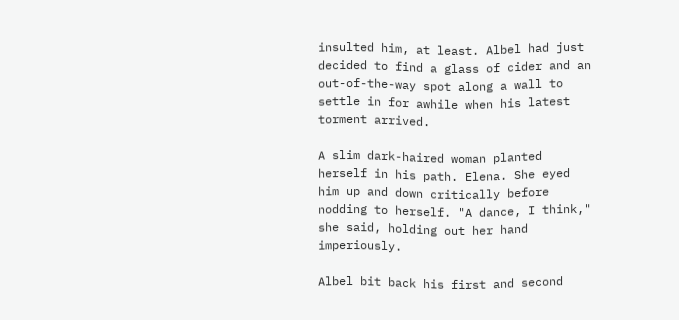insulted him, at least. Albel had just decided to find a glass of cider and an out-of-the-way spot along a wall to settle in for awhile when his latest torment arrived.

A slim dark-haired woman planted herself in his path. Elena. She eyed him up and down critically before nodding to herself. "A dance, I think," she said, holding out her hand imperiously.

Albel bit back his first and second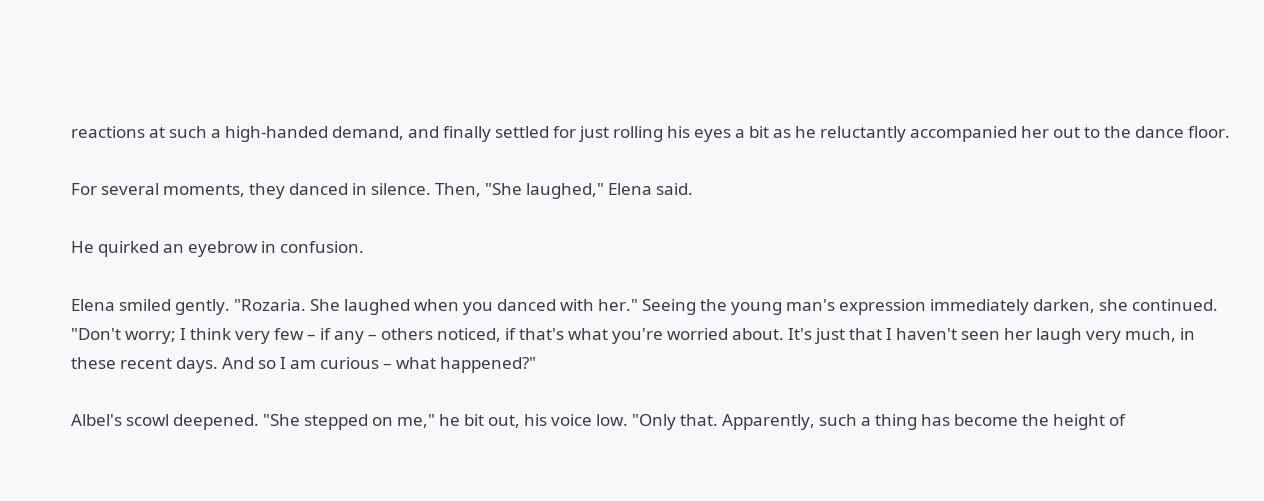reactions at such a high-handed demand, and finally settled for just rolling his eyes a bit as he reluctantly accompanied her out to the dance floor.

For several moments, they danced in silence. Then, "She laughed," Elena said.

He quirked an eyebrow in confusion.

Elena smiled gently. "Rozaria. She laughed when you danced with her." Seeing the young man's expression immediately darken, she continued. "Don't worry; I think very few – if any – others noticed, if that's what you're worried about. It's just that I haven't seen her laugh very much, in these recent days. And so I am curious – what happened?"

Albel's scowl deepened. "She stepped on me," he bit out, his voice low. "Only that. Apparently, such a thing has become the height of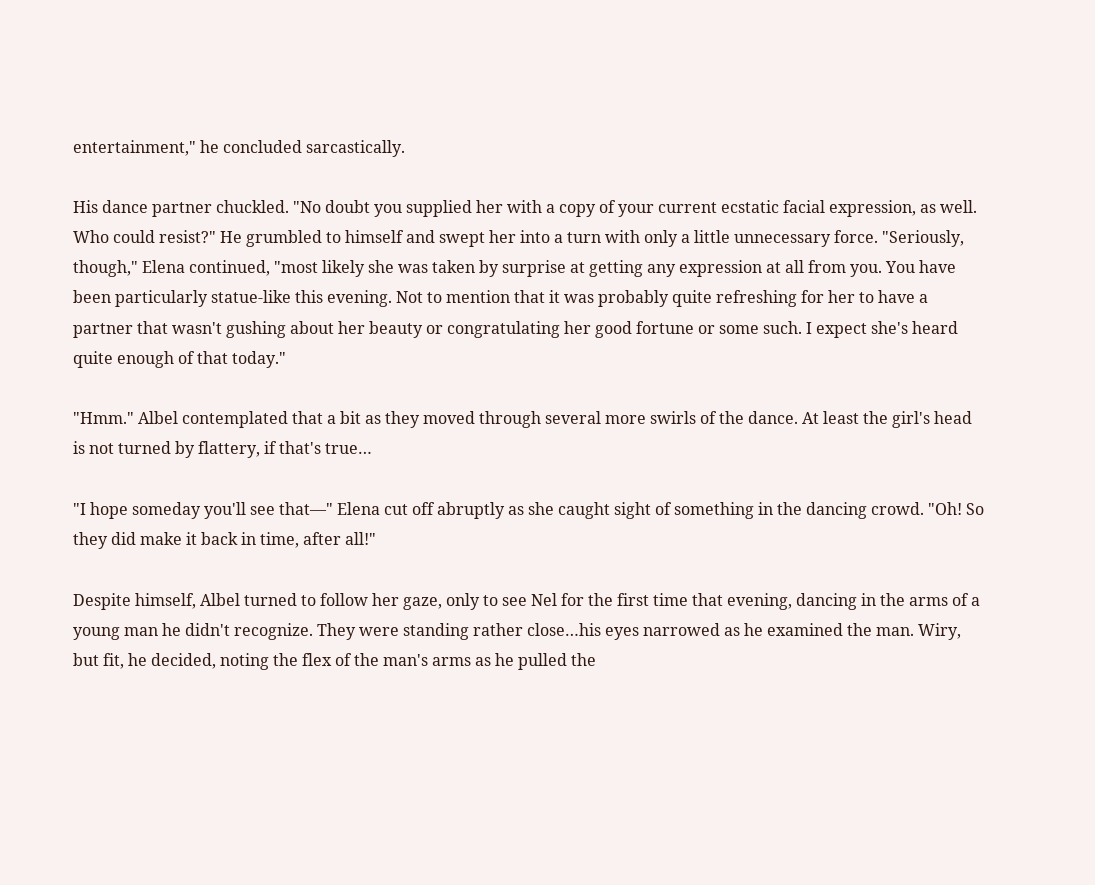entertainment," he concluded sarcastically.

His dance partner chuckled. "No doubt you supplied her with a copy of your current ecstatic facial expression, as well. Who could resist?" He grumbled to himself and swept her into a turn with only a little unnecessary force. "Seriously, though," Elena continued, "most likely she was taken by surprise at getting any expression at all from you. You have been particularly statue-like this evening. Not to mention that it was probably quite refreshing for her to have a partner that wasn't gushing about her beauty or congratulating her good fortune or some such. I expect she's heard quite enough of that today."

"Hmm." Albel contemplated that a bit as they moved through several more swirls of the dance. At least the girl's head is not turned by flattery, if that's true…

"I hope someday you'll see that—" Elena cut off abruptly as she caught sight of something in the dancing crowd. "Oh! So they did make it back in time, after all!"

Despite himself, Albel turned to follow her gaze, only to see Nel for the first time that evening, dancing in the arms of a young man he didn't recognize. They were standing rather close…his eyes narrowed as he examined the man. Wiry, but fit, he decided, noting the flex of the man's arms as he pulled the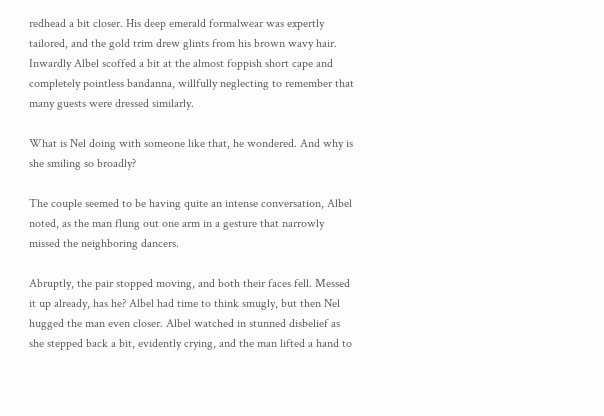redhead a bit closer. His deep emerald formalwear was expertly tailored, and the gold trim drew glints from his brown wavy hair. Inwardly Albel scoffed a bit at the almost foppish short cape and completely pointless bandanna, willfully neglecting to remember that many guests were dressed similarly.

What is Nel doing with someone like that, he wondered. And why is she smiling so broadly?

The couple seemed to be having quite an intense conversation, Albel noted, as the man flung out one arm in a gesture that narrowly missed the neighboring dancers.

Abruptly, the pair stopped moving, and both their faces fell. Messed it up already, has he? Albel had time to think smugly, but then Nel hugged the man even closer. Albel watched in stunned disbelief as she stepped back a bit, evidently crying, and the man lifted a hand to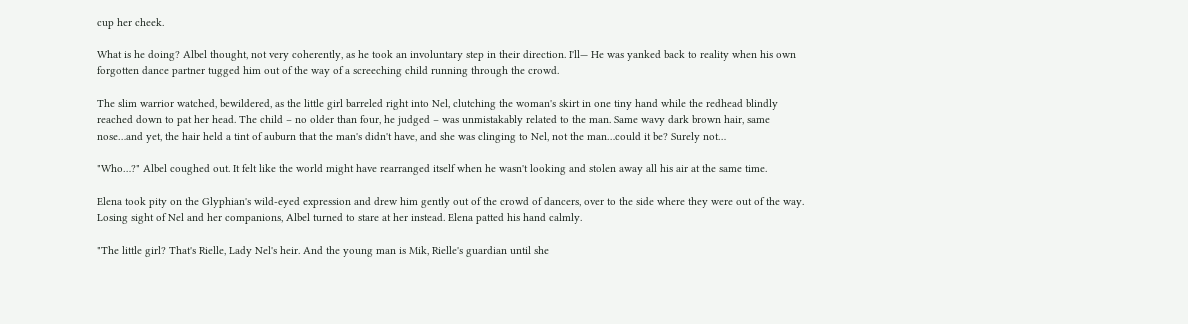cup her cheek.

What is he doing? Albel thought, not very coherently, as he took an involuntary step in their direction. I'll— He was yanked back to reality when his own forgotten dance partner tugged him out of the way of a screeching child running through the crowd.

The slim warrior watched, bewildered, as the little girl barreled right into Nel, clutching the woman's skirt in one tiny hand while the redhead blindly reached down to pat her head. The child – no older than four, he judged – was unmistakably related to the man. Same wavy dark brown hair, same nose…and yet, the hair held a tint of auburn that the man's didn't have, and she was clinging to Nel, not the man…could it be? Surely not…

"Who…?" Albel coughed out. It felt like the world might have rearranged itself when he wasn't looking and stolen away all his air at the same time.

Elena took pity on the Glyphian's wild-eyed expression and drew him gently out of the crowd of dancers, over to the side where they were out of the way. Losing sight of Nel and her companions, Albel turned to stare at her instead. Elena patted his hand calmly.

"The little girl? That's Rielle, Lady Nel's heir. And the young man is Mik, Rielle's guardian until she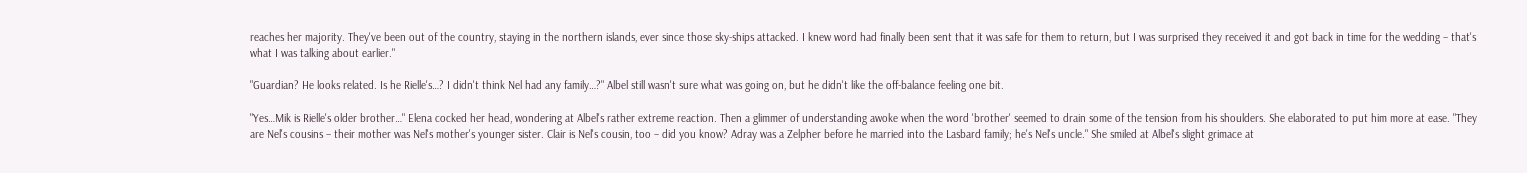reaches her majority. They've been out of the country, staying in the northern islands, ever since those sky-ships attacked. I knew word had finally been sent that it was safe for them to return, but I was surprised they received it and got back in time for the wedding – that's what I was talking about earlier."

"Guardian? He looks related. Is he Rielle's…? I didn't think Nel had any family…?" Albel still wasn't sure what was going on, but he didn't like the off-balance feeling one bit.

"Yes…Mik is Rielle's older brother…" Elena cocked her head, wondering at Albel's rather extreme reaction. Then a glimmer of understanding awoke when the word 'brother' seemed to drain some of the tension from his shoulders. She elaborated to put him more at ease. "They are Nel's cousins – their mother was Nel's mother's younger sister. Clair is Nel's cousin, too – did you know? Adray was a Zelpher before he married into the Lasbard family; he's Nel's uncle." She smiled at Albel's slight grimace at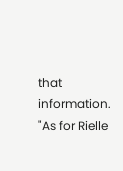that information. "As for Rielle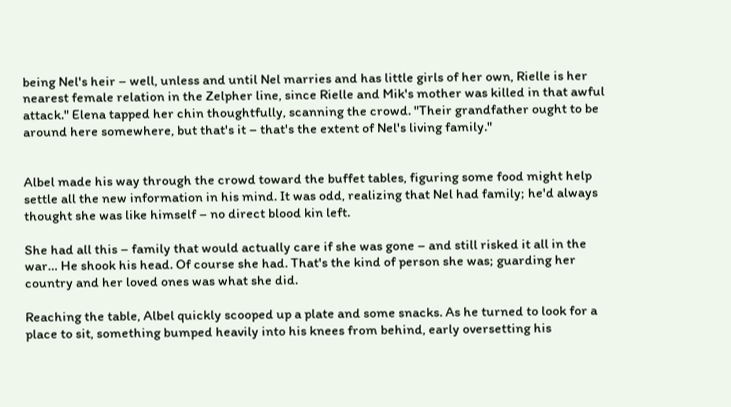being Nel's heir – well, unless and until Nel marries and has little girls of her own, Rielle is her nearest female relation in the Zelpher line, since Rielle and Mik's mother was killed in that awful attack." Elena tapped her chin thoughtfully, scanning the crowd. "Their grandfather ought to be around here somewhere, but that's it – that's the extent of Nel's living family."


Albel made his way through the crowd toward the buffet tables, figuring some food might help settle all the new information in his mind. It was odd, realizing that Nel had family; he'd always thought she was like himself – no direct blood kin left.

She had all this – family that would actually care if she was gone – and still risked it all in the war… He shook his head. Of course she had. That's the kind of person she was; guarding her country and her loved ones was what she did.

Reaching the table, Albel quickly scooped up a plate and some snacks. As he turned to look for a place to sit, something bumped heavily into his knees from behind, early oversetting his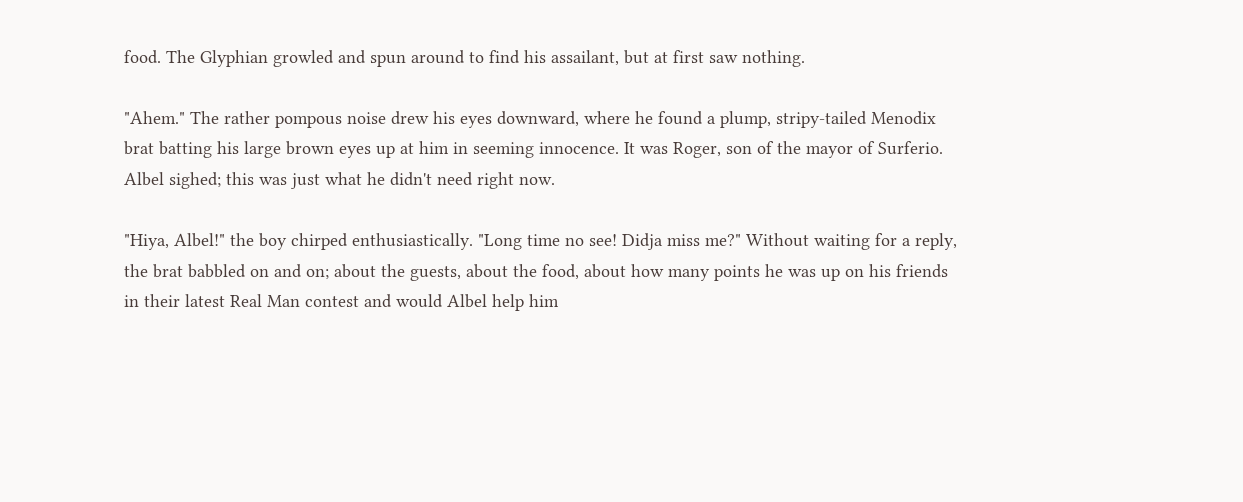food. The Glyphian growled and spun around to find his assailant, but at first saw nothing.

"Ahem." The rather pompous noise drew his eyes downward, where he found a plump, stripy-tailed Menodix brat batting his large brown eyes up at him in seeming innocence. It was Roger, son of the mayor of Surferio. Albel sighed; this was just what he didn't need right now.

"Hiya, Albel!" the boy chirped enthusiastically. "Long time no see! Didja miss me?" Without waiting for a reply, the brat babbled on and on; about the guests, about the food, about how many points he was up on his friends in their latest Real Man contest and would Albel help him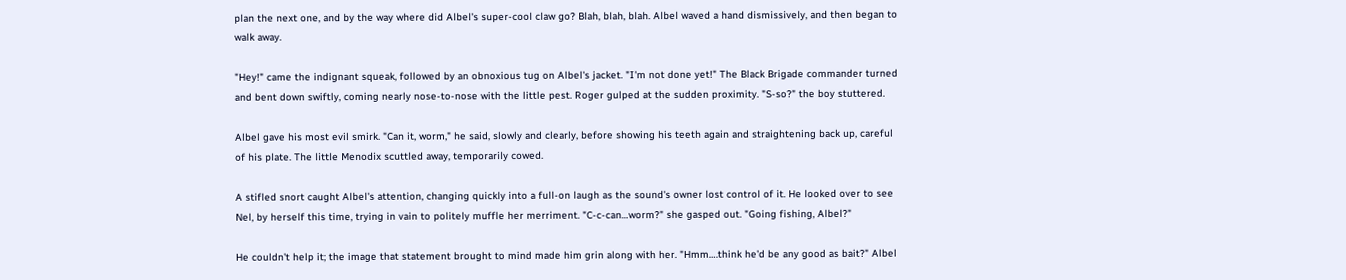plan the next one, and by the way where did Albel's super-cool claw go? Blah, blah, blah. Albel waved a hand dismissively, and then began to walk away.

"Hey!" came the indignant squeak, followed by an obnoxious tug on Albel's jacket. "I'm not done yet!" The Black Brigade commander turned and bent down swiftly, coming nearly nose-to-nose with the little pest. Roger gulped at the sudden proximity. "S-so?" the boy stuttered.

Albel gave his most evil smirk. "Can it, worm," he said, slowly and clearly, before showing his teeth again and straightening back up, careful of his plate. The little Menodix scuttled away, temporarily cowed.

A stifled snort caught Albel's attention, changing quickly into a full-on laugh as the sound's owner lost control of it. He looked over to see Nel, by herself this time, trying in vain to politely muffle her merriment. "C-c-can…worm?" she gasped out. "Going fishing, Albel?"

He couldn't help it; the image that statement brought to mind made him grin along with her. "Hmm….think he'd be any good as bait?" Albel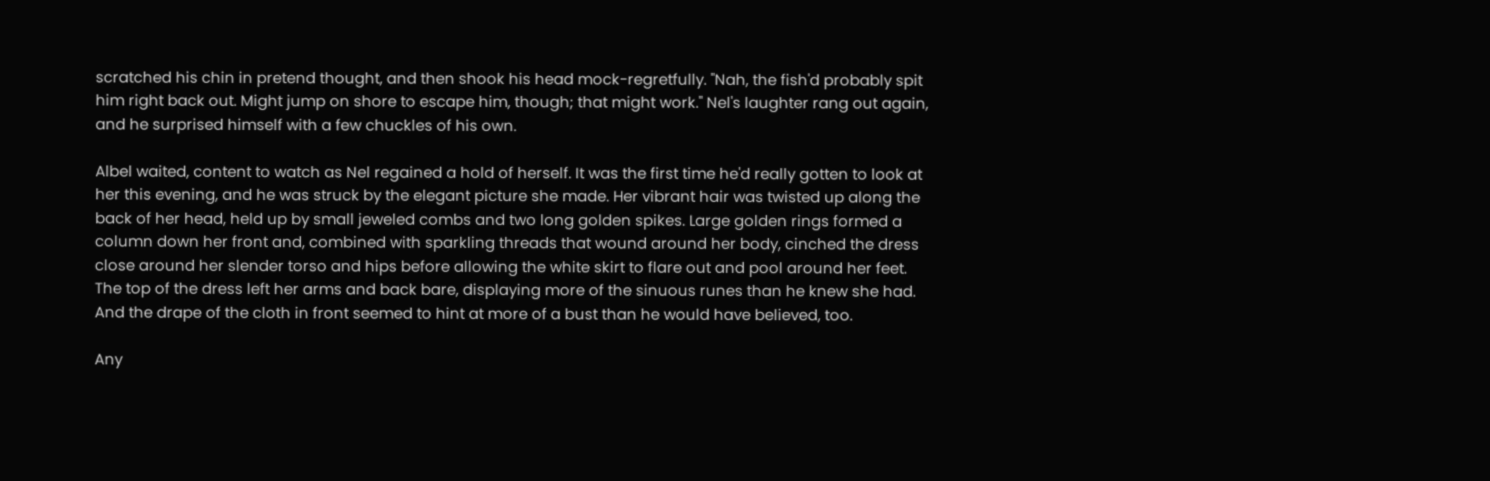scratched his chin in pretend thought, and then shook his head mock-regretfully. "Nah, the fish'd probably spit him right back out. Might jump on shore to escape him, though; that might work." Nel's laughter rang out again, and he surprised himself with a few chuckles of his own.

Albel waited, content to watch as Nel regained a hold of herself. It was the first time he'd really gotten to look at her this evening, and he was struck by the elegant picture she made. Her vibrant hair was twisted up along the back of her head, held up by small jeweled combs and two long golden spikes. Large golden rings formed a column down her front and, combined with sparkling threads that wound around her body, cinched the dress close around her slender torso and hips before allowing the white skirt to flare out and pool around her feet. The top of the dress left her arms and back bare, displaying more of the sinuous runes than he knew she had. And the drape of the cloth in front seemed to hint at more of a bust than he would have believed, too.

Any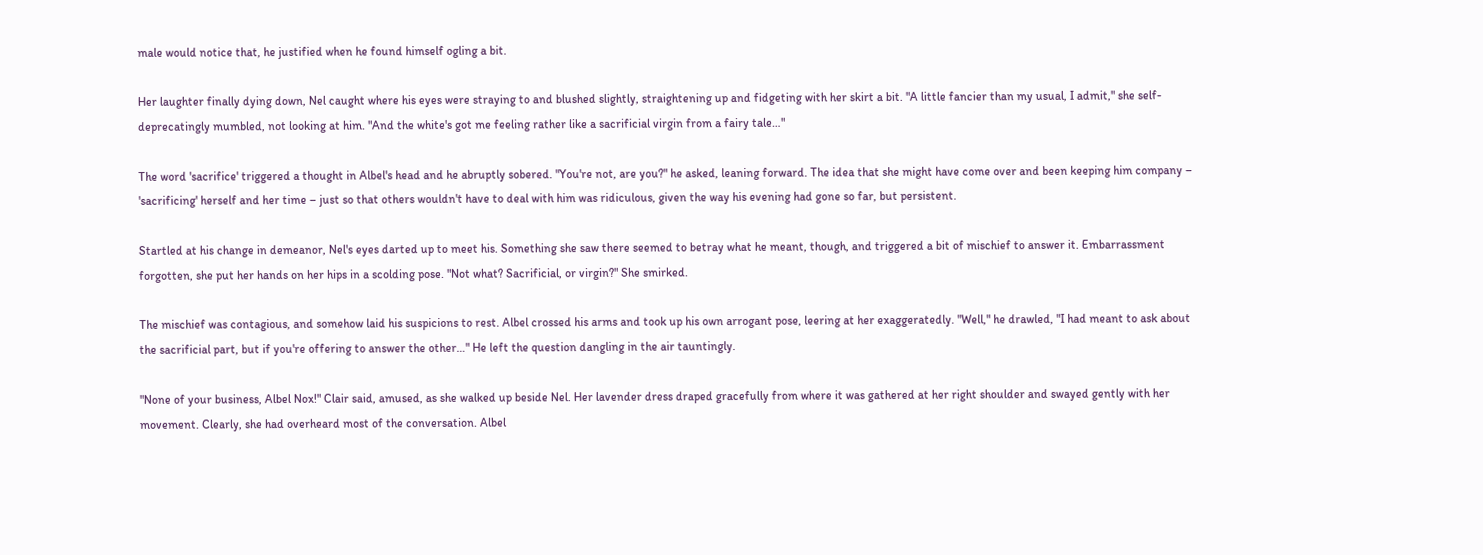male would notice that, he justified when he found himself ogling a bit.

Her laughter finally dying down, Nel caught where his eyes were straying to and blushed slightly, straightening up and fidgeting with her skirt a bit. "A little fancier than my usual, I admit," she self-deprecatingly mumbled, not looking at him. "And the white's got me feeling rather like a sacrificial virgin from a fairy tale…"

The word 'sacrifice' triggered a thought in Albel's head and he abruptly sobered. "You're not, are you?" he asked, leaning forward. The idea that she might have come over and been keeping him company – 'sacrificing' herself and her time – just so that others wouldn't have to deal with him was ridiculous, given the way his evening had gone so far, but persistent.

Startled at his change in demeanor, Nel's eyes darted up to meet his. Something she saw there seemed to betray what he meant, though, and triggered a bit of mischief to answer it. Embarrassment forgotten, she put her hands on her hips in a scolding pose. "Not what? Sacrificial, or virgin?" She smirked.

The mischief was contagious, and somehow laid his suspicions to rest. Albel crossed his arms and took up his own arrogant pose, leering at her exaggeratedly. "Well," he drawled, "I had meant to ask about the sacrificial part, but if you're offering to answer the other…" He left the question dangling in the air tauntingly.

"None of your business, Albel Nox!" Clair said, amused, as she walked up beside Nel. Her lavender dress draped gracefully from where it was gathered at her right shoulder and swayed gently with her movement. Clearly, she had overheard most of the conversation. Albel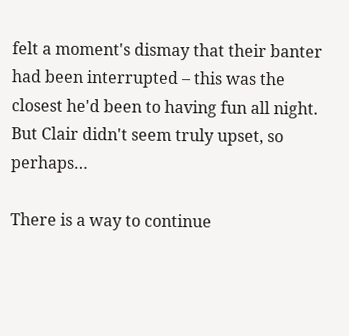felt a moment's dismay that their banter had been interrupted – this was the closest he'd been to having fun all night. But Clair didn't seem truly upset, so perhaps…

There is a way to continue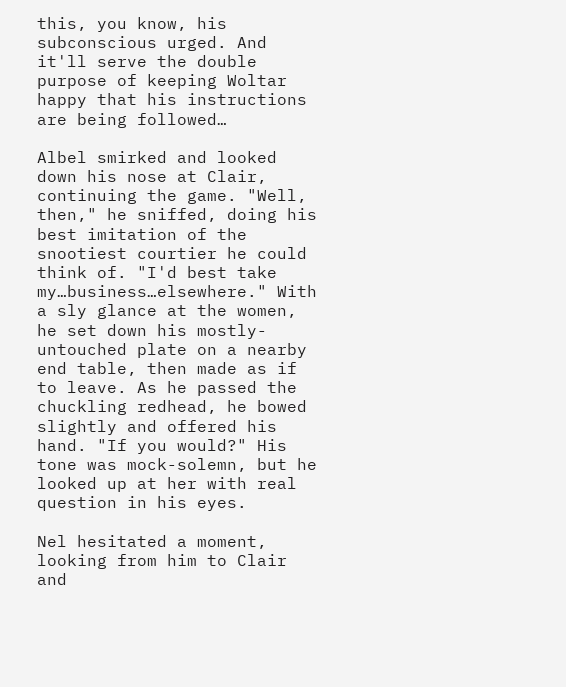this, you know, his subconscious urged. And it'll serve the double purpose of keeping Woltar happy that his instructions are being followed…

Albel smirked and looked down his nose at Clair, continuing the game. "Well, then," he sniffed, doing his best imitation of the snootiest courtier he could think of. "I'd best take my…business…elsewhere." With a sly glance at the women, he set down his mostly-untouched plate on a nearby end table, then made as if to leave. As he passed the chuckling redhead, he bowed slightly and offered his hand. "If you would?" His tone was mock-solemn, but he looked up at her with real question in his eyes.

Nel hesitated a moment, looking from him to Clair and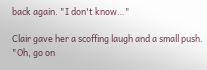back again. "I don't know…"

Clair gave her a scoffing laugh and a small push. "Oh, go on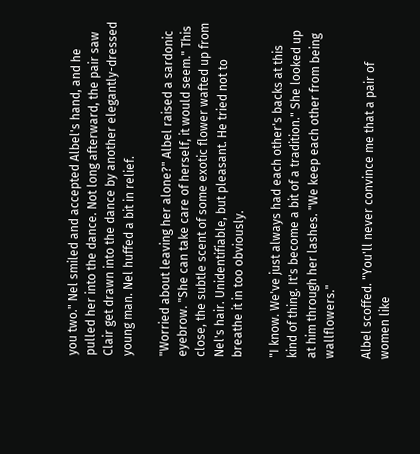you two." Nel smiled and accepted Albel's hand, and he pulled her into the dance. Not long afterward, the pair saw Clair get drawn into the dance by another elegantly-dressed young man. Nel huffed a bit in relief.

"Worried about leaving her alone?" Albel raised a sardonic eyebrow. "She can take care of herself, it would seem." This close, the subtle scent of some exotic flower wafted up from Nel's hair. Unidentifiable, but pleasant. He tried not to breathe it in too obviously.

"I know. We've just always had each other's backs at this kind of thing. It's become a bit of a tradition." She looked up at him through her lashes. "We keep each other from being wallflowers."

Albel scoffed. "You'll never convince me that a pair of women like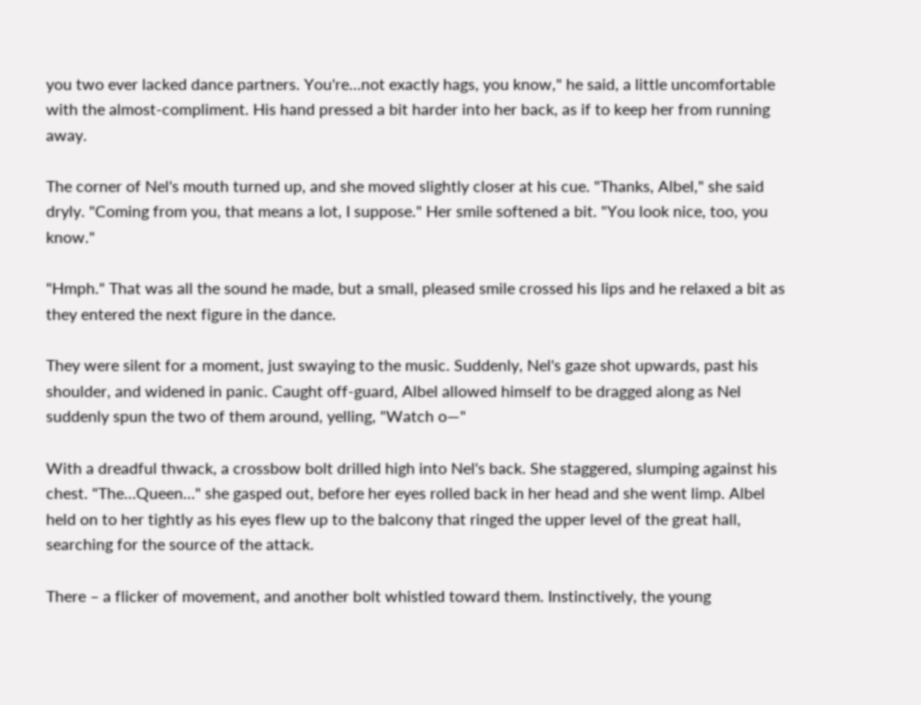you two ever lacked dance partners. You're…not exactly hags, you know," he said, a little uncomfortable with the almost-compliment. His hand pressed a bit harder into her back, as if to keep her from running away.

The corner of Nel's mouth turned up, and she moved slightly closer at his cue. "Thanks, Albel," she said dryly. "Coming from you, that means a lot, I suppose." Her smile softened a bit. "You look nice, too, you know."

"Hmph." That was all the sound he made, but a small, pleased smile crossed his lips and he relaxed a bit as they entered the next figure in the dance.

They were silent for a moment, just swaying to the music. Suddenly, Nel's gaze shot upwards, past his shoulder, and widened in panic. Caught off-guard, Albel allowed himself to be dragged along as Nel suddenly spun the two of them around, yelling, "Watch o—"

With a dreadful thwack, a crossbow bolt drilled high into Nel's back. She staggered, slumping against his chest. "The…Queen…" she gasped out, before her eyes rolled back in her head and she went limp. Albel held on to her tightly as his eyes flew up to the balcony that ringed the upper level of the great hall, searching for the source of the attack.

There – a flicker of movement, and another bolt whistled toward them. Instinctively, the young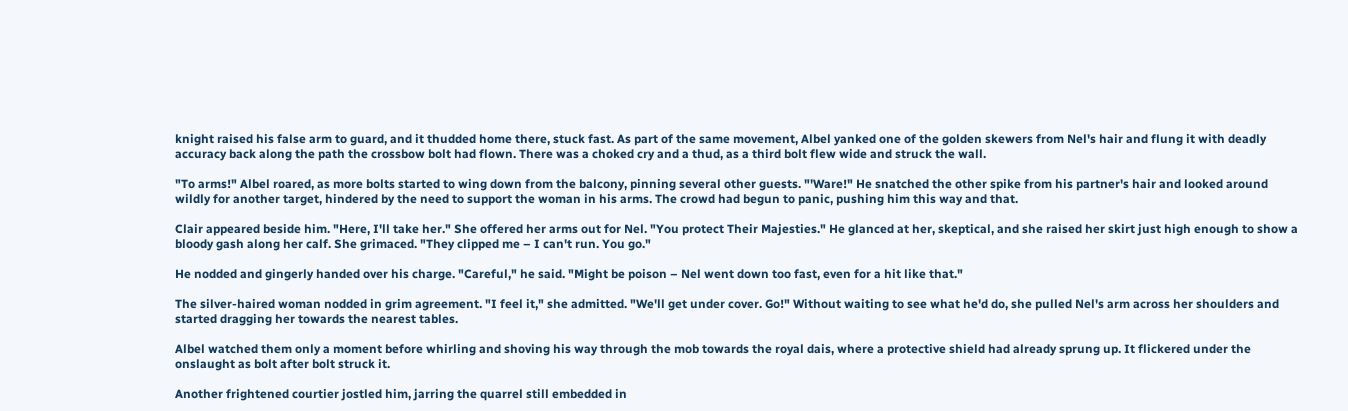knight raised his false arm to guard, and it thudded home there, stuck fast. As part of the same movement, Albel yanked one of the golden skewers from Nel's hair and flung it with deadly accuracy back along the path the crossbow bolt had flown. There was a choked cry and a thud, as a third bolt flew wide and struck the wall.

"To arms!" Albel roared, as more bolts started to wing down from the balcony, pinning several other guests. "'Ware!" He snatched the other spike from his partner's hair and looked around wildly for another target, hindered by the need to support the woman in his arms. The crowd had begun to panic, pushing him this way and that.

Clair appeared beside him. "Here, I'll take her." She offered her arms out for Nel. "You protect Their Majesties." He glanced at her, skeptical, and she raised her skirt just high enough to show a bloody gash along her calf. She grimaced. "They clipped me – I can't run. You go."

He nodded and gingerly handed over his charge. "Careful," he said. "Might be poison – Nel went down too fast, even for a hit like that."

The silver-haired woman nodded in grim agreement. "I feel it," she admitted. "We'll get under cover. Go!" Without waiting to see what he'd do, she pulled Nel's arm across her shoulders and started dragging her towards the nearest tables.

Albel watched them only a moment before whirling and shoving his way through the mob towards the royal dais, where a protective shield had already sprung up. It flickered under the onslaught as bolt after bolt struck it.

Another frightened courtier jostled him, jarring the quarrel still embedded in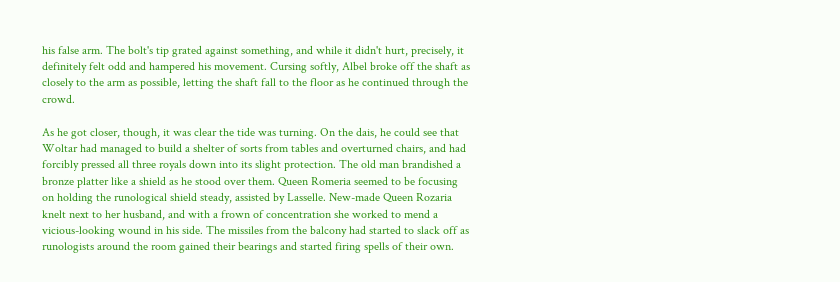his false arm. The bolt's tip grated against something, and while it didn't hurt, precisely, it definitely felt odd and hampered his movement. Cursing softly, Albel broke off the shaft as closely to the arm as possible, letting the shaft fall to the floor as he continued through the crowd.

As he got closer, though, it was clear the tide was turning. On the dais, he could see that Woltar had managed to build a shelter of sorts from tables and overturned chairs, and had forcibly pressed all three royals down into its slight protection. The old man brandished a bronze platter like a shield as he stood over them. Queen Romeria seemed to be focusing on holding the runological shield steady, assisted by Lasselle. New-made Queen Rozaria knelt next to her husband, and with a frown of concentration she worked to mend a vicious-looking wound in his side. The missiles from the balcony had started to slack off as runologists around the room gained their bearings and started firing spells of their own.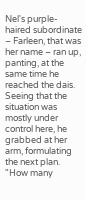Nel's purple-haired subordinate – Farleen, that was her name – ran up, panting, at the same time he reached the dais. Seeing that the situation was mostly under control here, he grabbed at her arm, formulating the next plan. "How many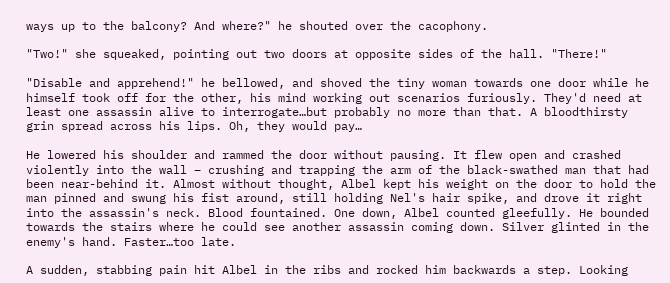ways up to the balcony? And where?" he shouted over the cacophony.

"Two!" she squeaked, pointing out two doors at opposite sides of the hall. "There!"

"Disable and apprehend!" he bellowed, and shoved the tiny woman towards one door while he himself took off for the other, his mind working out scenarios furiously. They'd need at least one assassin alive to interrogate…but probably no more than that. A bloodthirsty grin spread across his lips. Oh, they would pay…

He lowered his shoulder and rammed the door without pausing. It flew open and crashed violently into the wall – crushing and trapping the arm of the black-swathed man that had been near-behind it. Almost without thought, Albel kept his weight on the door to hold the man pinned and swung his fist around, still holding Nel's hair spike, and drove it right into the assassin's neck. Blood fountained. One down, Albel counted gleefully. He bounded towards the stairs where he could see another assassin coming down. Silver glinted in the enemy's hand. Faster…too late.

A sudden, stabbing pain hit Albel in the ribs and rocked him backwards a step. Looking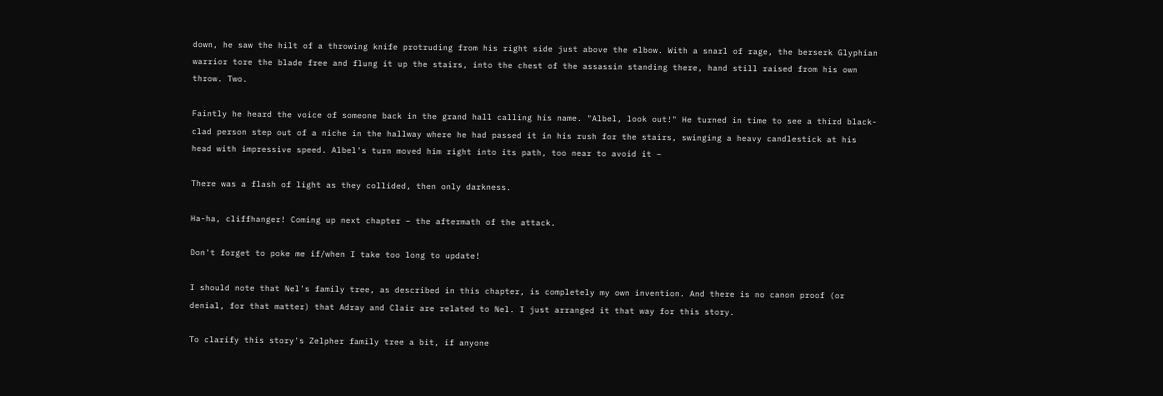down, he saw the hilt of a throwing knife protruding from his right side just above the elbow. With a snarl of rage, the berserk Glyphian warrior tore the blade free and flung it up the stairs, into the chest of the assassin standing there, hand still raised from his own throw. Two.

Faintly he heard the voice of someone back in the grand hall calling his name. "Albel, look out!" He turned in time to see a third black-clad person step out of a niche in the hallway where he had passed it in his rush for the stairs, swinging a heavy candlestick at his head with impressive speed. Albel's turn moved him right into its path, too near to avoid it –

There was a flash of light as they collided, then only darkness.

Ha-ha, cliffhanger! Coming up next chapter – the aftermath of the attack.

Don't forget to poke me if/when I take too long to update!

I should note that Nel's family tree, as described in this chapter, is completely my own invention. And there is no canon proof (or denial, for that matter) that Adray and Clair are related to Nel. I just arranged it that way for this story.

To clarify this story's Zelpher family tree a bit, if anyone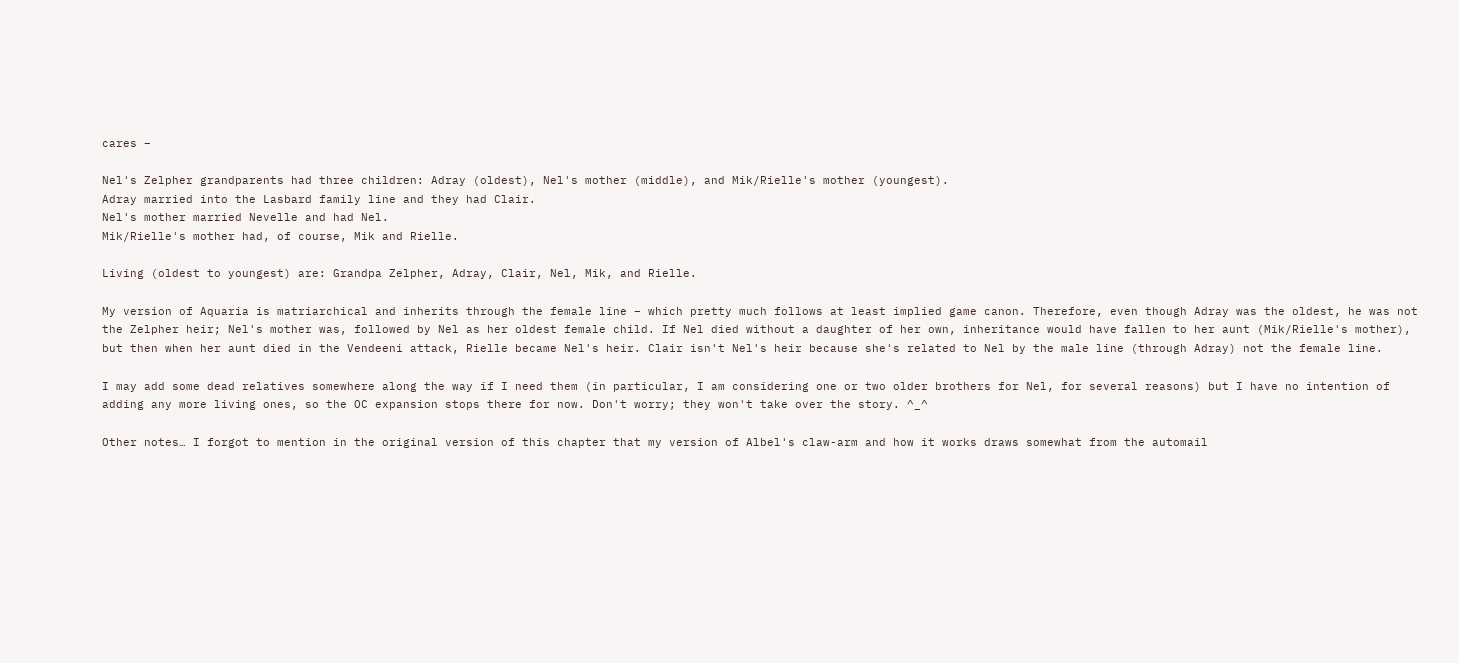cares –

Nel's Zelpher grandparents had three children: Adray (oldest), Nel's mother (middle), and Mik/Rielle's mother (youngest).
Adray married into the Lasbard family line and they had Clair.
Nel's mother married Nevelle and had Nel.
Mik/Rielle's mother had, of course, Mik and Rielle.

Living (oldest to youngest) are: Grandpa Zelpher, Adray, Clair, Nel, Mik, and Rielle.

My version of Aquaria is matriarchical and inherits through the female line – which pretty much follows at least implied game canon. Therefore, even though Adray was the oldest, he was not the Zelpher heir; Nel's mother was, followed by Nel as her oldest female child. If Nel died without a daughter of her own, inheritance would have fallen to her aunt (Mik/Rielle's mother), but then when her aunt died in the Vendeeni attack, Rielle became Nel's heir. Clair isn't Nel's heir because she's related to Nel by the male line (through Adray) not the female line.

I may add some dead relatives somewhere along the way if I need them (in particular, I am considering one or two older brothers for Nel, for several reasons) but I have no intention of adding any more living ones, so the OC expansion stops there for now. Don't worry; they won't take over the story. ^_^

Other notes… I forgot to mention in the original version of this chapter that my version of Albel's claw-arm and how it works draws somewhat from the automail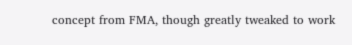concept from FMA, though greatly tweaked to work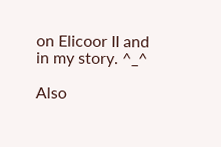on Elicoor II and in my story. ^_^

Also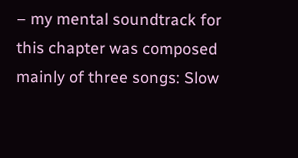– my mental soundtrack for this chapter was composed mainly of three songs: Slow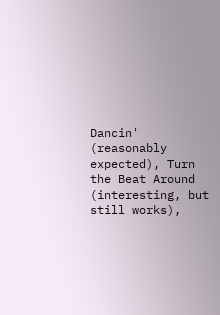Dancin' (reasonably expected), Turn the Beat Around (interesting, but still works),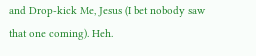and Drop-kick Me, Jesus (I bet nobody saw that one coming). Heh.